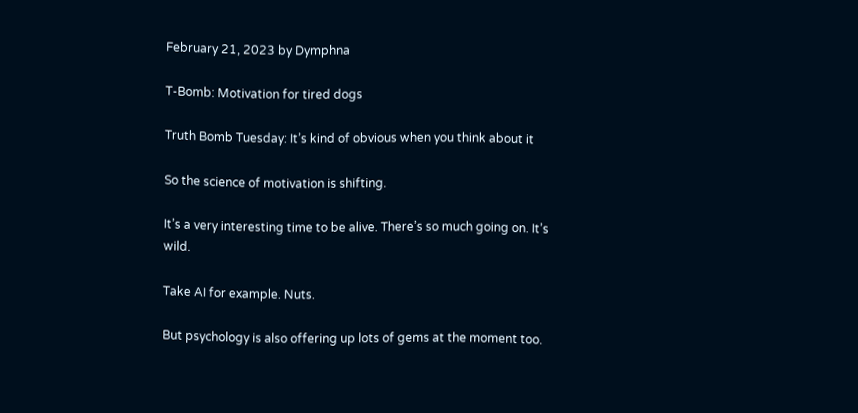February 21, 2023 by Dymphna

T-Bomb: Motivation for tired dogs

Truth Bomb Tuesday: It’s kind of obvious when you think about it

So the science of motivation is shifting.

It’s a very interesting time to be alive. There’s so much going on. It’s wild.

Take AI for example. Nuts.

But psychology is also offering up lots of gems at the moment too.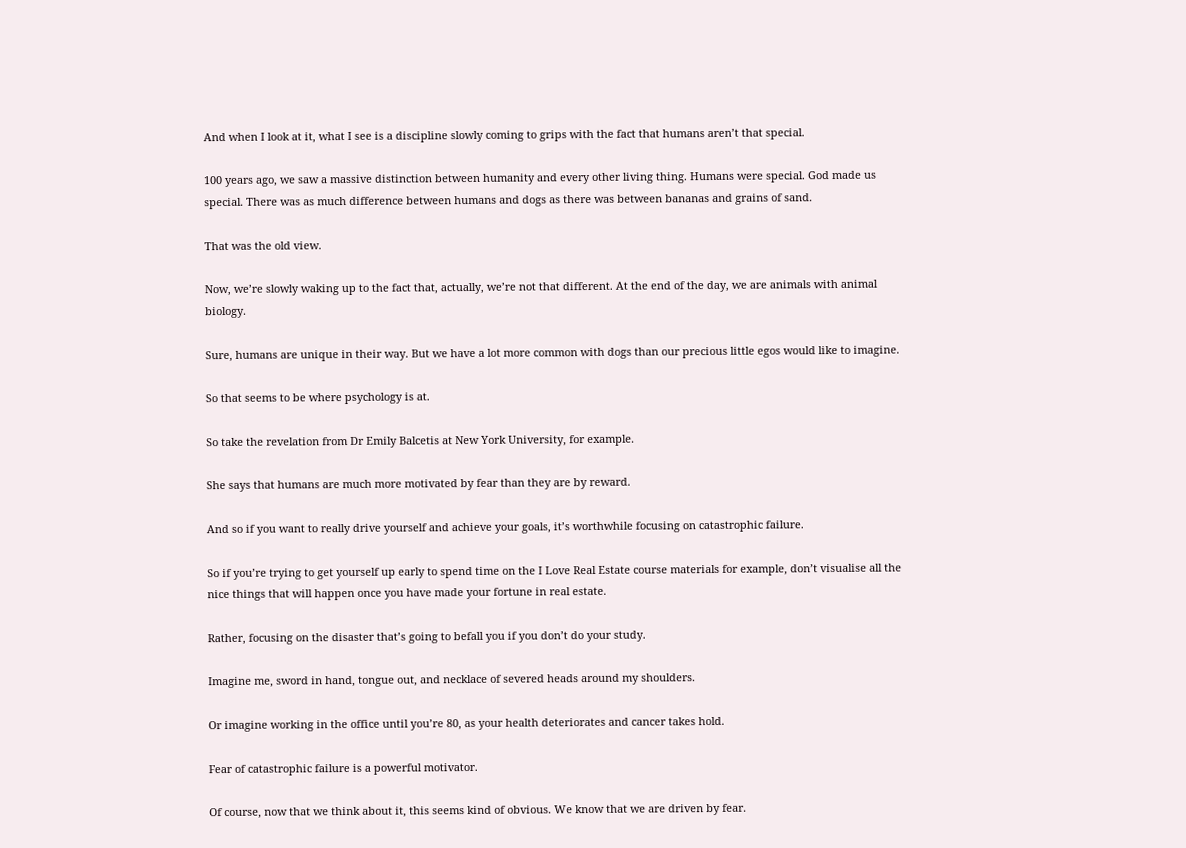And when I look at it, what I see is a discipline slowly coming to grips with the fact that humans aren’t that special.

100 years ago, we saw a massive distinction between humanity and every other living thing. Humans were special. God made us special. There was as much difference between humans and dogs as there was between bananas and grains of sand.

That was the old view.

Now, we’re slowly waking up to the fact that, actually, we’re not that different. At the end of the day, we are animals with animal biology.

Sure, humans are unique in their way. But we have a lot more common with dogs than our precious little egos would like to imagine.

So that seems to be where psychology is at.

So take the revelation from Dr Emily Balcetis at New York University, for example.

She says that humans are much more motivated by fear than they are by reward.

And so if you want to really drive yourself and achieve your goals, it’s worthwhile focusing on catastrophic failure.

So if you’re trying to get yourself up early to spend time on the I Love Real Estate course materials for example, don’t visualise all the nice things that will happen once you have made your fortune in real estate.

Rather, focusing on the disaster that’s going to befall you if you don’t do your study.

Imagine me, sword in hand, tongue out, and necklace of severed heads around my shoulders.

Or imagine working in the office until you’re 80, as your health deteriorates and cancer takes hold.

Fear of catastrophic failure is a powerful motivator.

Of course, now that we think about it, this seems kind of obvious. We know that we are driven by fear.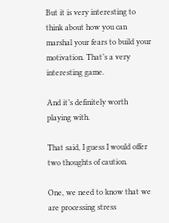But it is very interesting to think about how you can marshal your fears to build your motivation. That’s a very interesting game.

And it’s definitely worth playing with.

That said, I guess I would offer two thoughts of caution.

One, we need to know that we are processing stress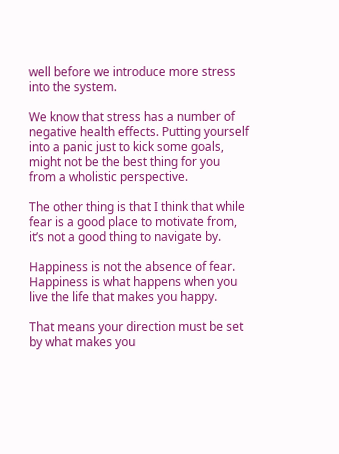well before we introduce more stress into the system.

We know that stress has a number of negative health effects. Putting yourself into a panic just to kick some goals, might not be the best thing for you from a wholistic perspective.

The other thing is that I think that while fear is a good place to motivate from, it’s not a good thing to navigate by.

Happiness is not the absence of fear. Happiness is what happens when you live the life that makes you happy.

That means your direction must be set by what makes you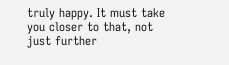truly happy. It must take you closer to that, not just further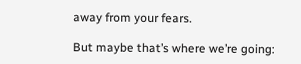away from your fears.

But maybe that’s where we’re going: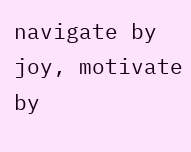navigate by joy, motivate by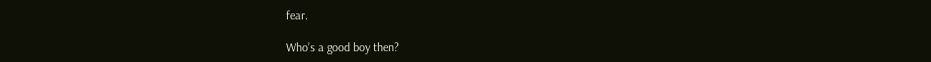fear.

Who’s a good boy then?